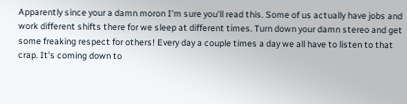Apparently since your a damn moron I'm sure you'll read this. Some of us actually have jobs and work different shifts there for we sleep at different times. Turn down your damn stereo and get some freaking respect for others! Every day a couple times a day we all have to listen to that crap. It's coming down to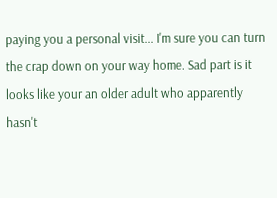paying you a personal visit... I'm sure you can turn the crap down on your way home. Sad part is it looks like your an older adult who apparently hasn't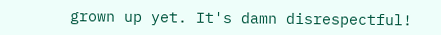grown up yet. It's damn disrespectful!